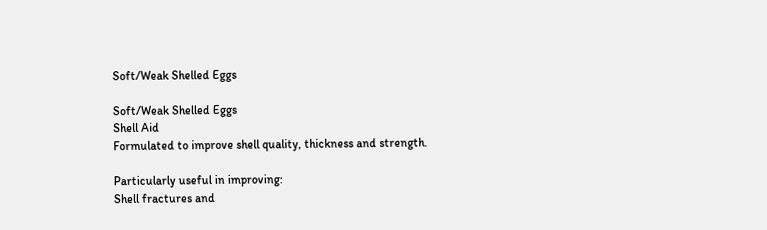Soft/Weak Shelled Eggs

Soft/Weak Shelled Eggs
Shell Aid
Formulated to improve shell quality, thickness and strength.

Particularly useful in improving:
Shell fractures and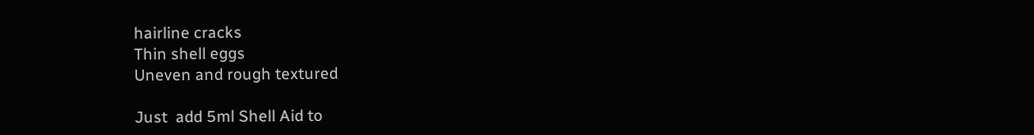hairline cracks
Thin shell eggs
Uneven and rough textured

Just  add 5ml Shell Aid to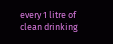every 1 litre of clean drinking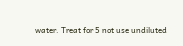water. Treat for 5 not use undiluted